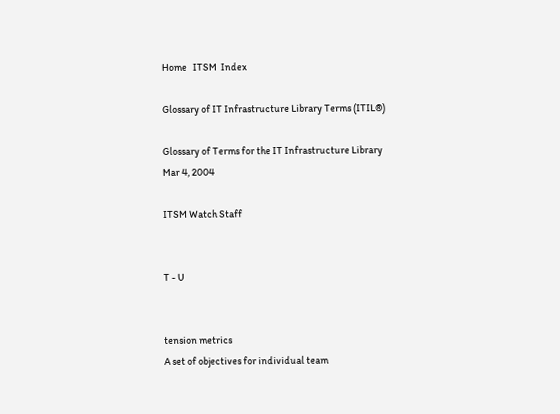Home   ITSM  Index

Glossary of IT Infrastructure Library Terms (ITIL®)

Glossary of Terms for the IT Infrastructure Library
Mar 4, 2004

ITSM Watch Staff


T - U


tension metrics
A set of objectives for individual team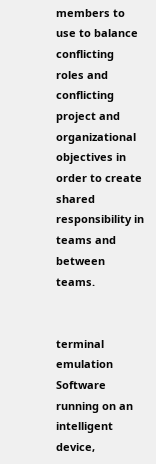members to use to balance conflicting roles and conflicting project and organizational objectives in order to create shared responsibility in teams and between teams.


terminal emulation
Software running on an intelligent device,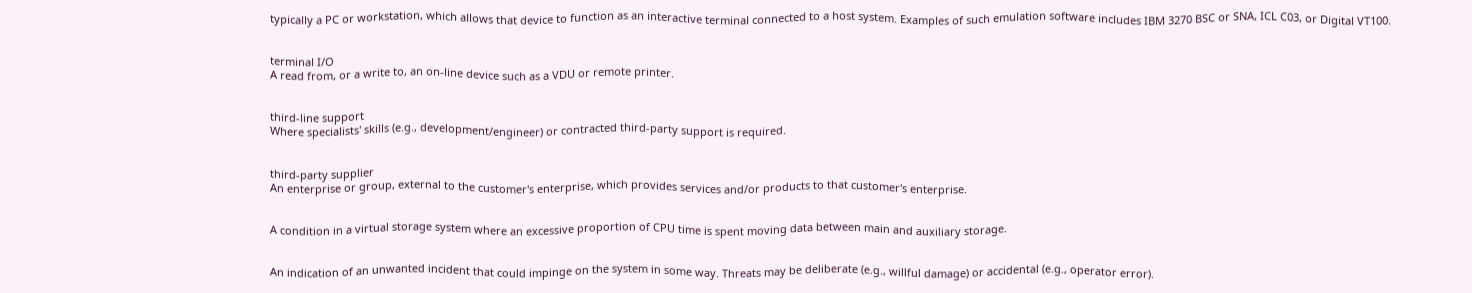typically a PC or workstation, which allows that device to function as an interactive terminal connected to a host system. Examples of such emulation software includes IBM 3270 BSC or SNA, ICL C03, or Digital VT100.


terminal I/O
A read from, or a write to, an on-line device such as a VDU or remote printer.


third-line support
Where specialists' skills (e.g., development/engineer) or contracted third-party support is required.


third-party supplier
An enterprise or group, external to the customer's enterprise, which provides services and/or products to that customer's enterprise.


A condition in a virtual storage system where an excessive proportion of CPU time is spent moving data between main and auxiliary storage.


An indication of an unwanted incident that could impinge on the system in some way. Threats may be deliberate (e.g., willful damage) or accidental (e.g., operator error).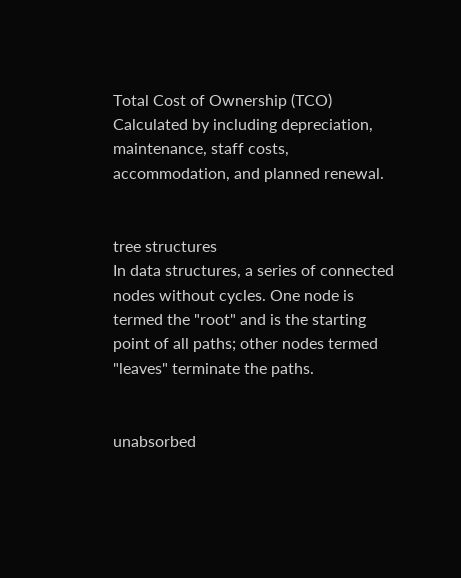Total Cost of Ownership (TCO)
Calculated by including depreciation, maintenance, staff costs, accommodation, and planned renewal.


tree structures
In data structures, a series of connected nodes without cycles. One node is termed the "root" and is the starting point of all paths; other nodes termed "leaves" terminate the paths.


unabsorbed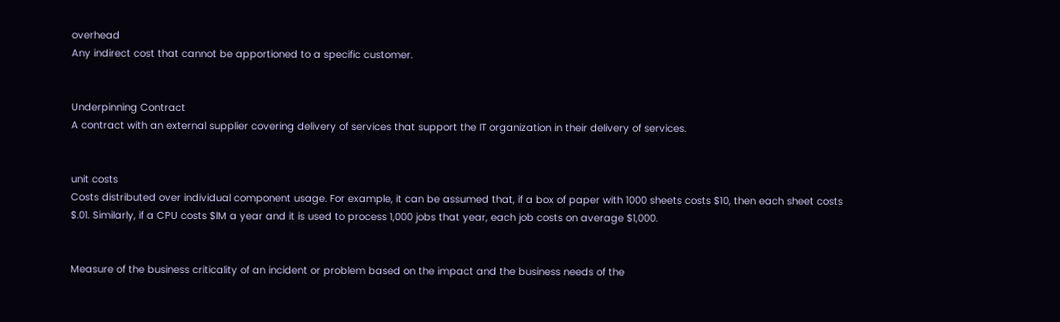overhead
Any indirect cost that cannot be apportioned to a specific customer.


Underpinning Contract
A contract with an external supplier covering delivery of services that support the IT organization in their delivery of services.


unit costs
Costs distributed over individual component usage. For example, it can be assumed that, if a box of paper with 1000 sheets costs $10, then each sheet costs $.01. Similarly, if a CPU costs $lM a year and it is used to process 1,000 jobs that year, each job costs on average $1,000.


Measure of the business criticality of an incident or problem based on the impact and the business needs of the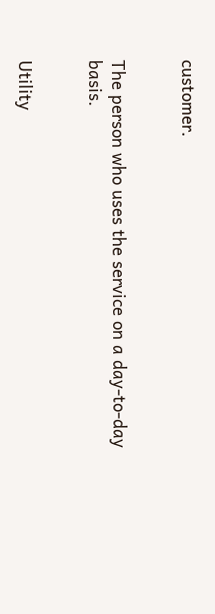customer.


The person who uses the service on a day-to-day basis.


Utility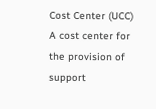Cost Center (UCC)
A cost center for the provision of support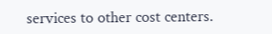services to other cost centers.